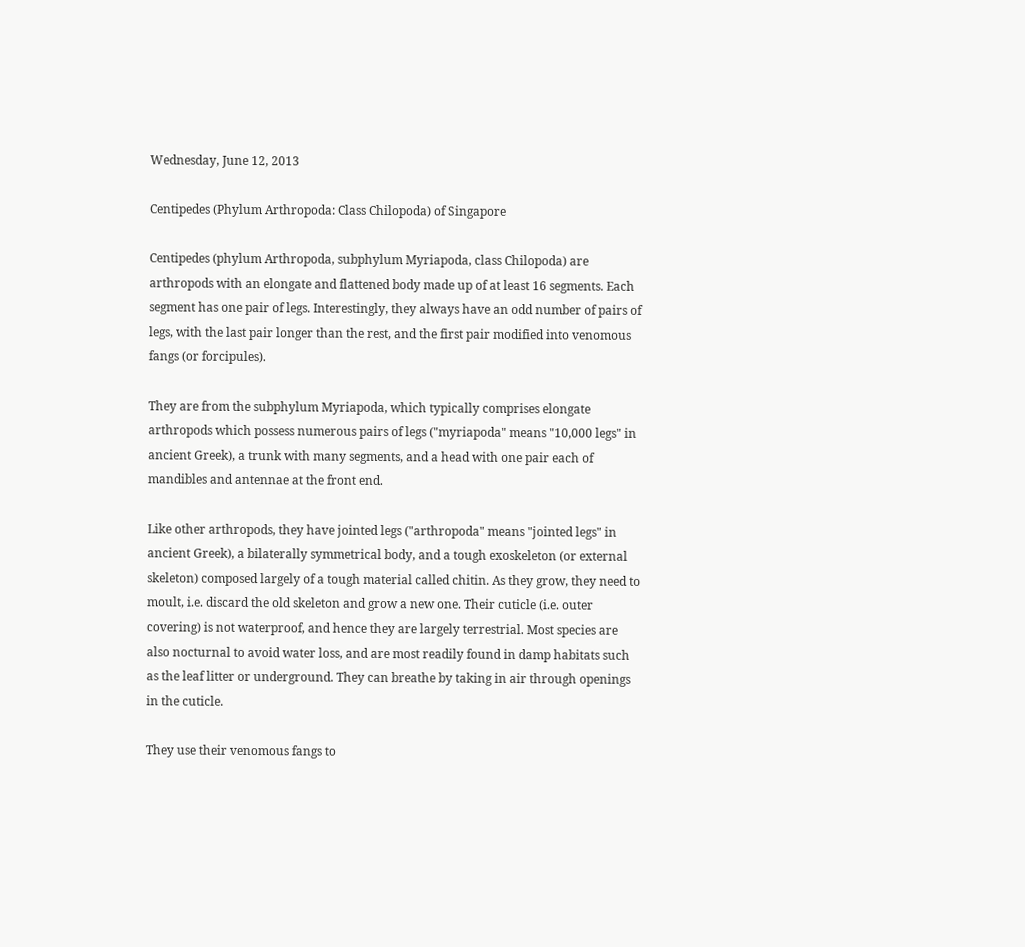Wednesday, June 12, 2013

Centipedes (Phylum Arthropoda: Class Chilopoda) of Singapore

Centipedes (phylum Arthropoda, subphylum Myriapoda, class Chilopoda) are arthropods with an elongate and flattened body made up of at least 16 segments. Each segment has one pair of legs. Interestingly, they always have an odd number of pairs of legs, with the last pair longer than the rest, and the first pair modified into venomous fangs (or forcipules).

They are from the subphylum Myriapoda, which typically comprises elongate arthropods which possess numerous pairs of legs ("myriapoda" means "10,000 legs" in ancient Greek), a trunk with many segments, and a head with one pair each of mandibles and antennae at the front end.

Like other arthropods, they have jointed legs ("arthropoda" means "jointed legs" in ancient Greek), a bilaterally symmetrical body, and a tough exoskeleton (or external skeleton) composed largely of a tough material called chitin. As they grow, they need to moult, i.e. discard the old skeleton and grow a new one. Their cuticle (i.e. outer covering) is not waterproof, and hence they are largely terrestrial. Most species are also nocturnal to avoid water loss, and are most readily found in damp habitats such as the leaf litter or underground. They can breathe by taking in air through openings in the cuticle.

They use their venomous fangs to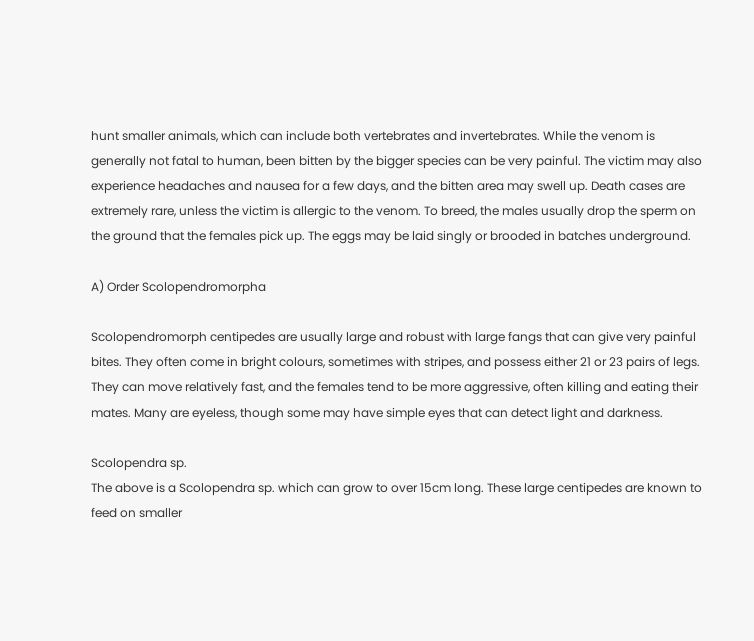hunt smaller animals, which can include both vertebrates and invertebrates. While the venom is generally not fatal to human, been bitten by the bigger species can be very painful. The victim may also experience headaches and nausea for a few days, and the bitten area may swell up. Death cases are extremely rare, unless the victim is allergic to the venom. To breed, the males usually drop the sperm on the ground that the females pick up. The eggs may be laid singly or brooded in batches underground.

A) Order Scolopendromorpha

Scolopendromorph centipedes are usually large and robust with large fangs that can give very painful bites. They often come in bright colours, sometimes with stripes, and possess either 21 or 23 pairs of legs. They can move relatively fast, and the females tend to be more aggressive, often killing and eating their mates. Many are eyeless, though some may have simple eyes that can detect light and darkness.

Scolopendra sp.
The above is a Scolopendra sp. which can grow to over 15cm long. These large centipedes are known to feed on smaller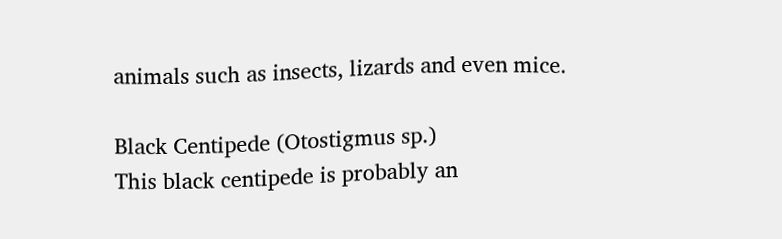animals such as insects, lizards and even mice.

Black Centipede (Otostigmus sp.)
This black centipede is probably an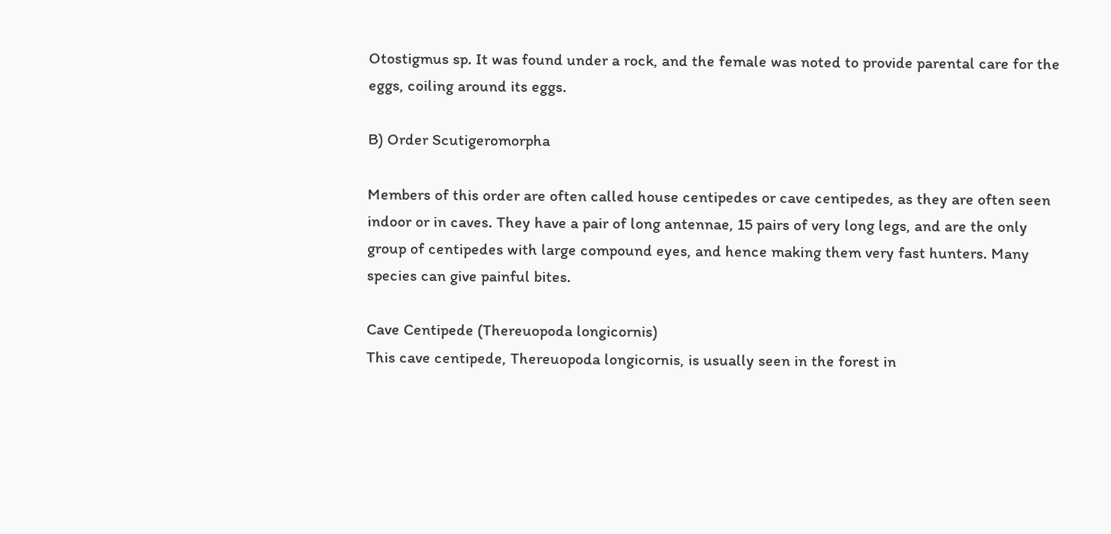Otostigmus sp. It was found under a rock, and the female was noted to provide parental care for the eggs, coiling around its eggs.

B) Order Scutigeromorpha

Members of this order are often called house centipedes or cave centipedes, as they are often seen indoor or in caves. They have a pair of long antennae, 15 pairs of very long legs, and are the only group of centipedes with large compound eyes, and hence making them very fast hunters. Many species can give painful bites.

Cave Centipede (Thereuopoda longicornis)
This cave centipede, Thereuopoda longicornis, is usually seen in the forest in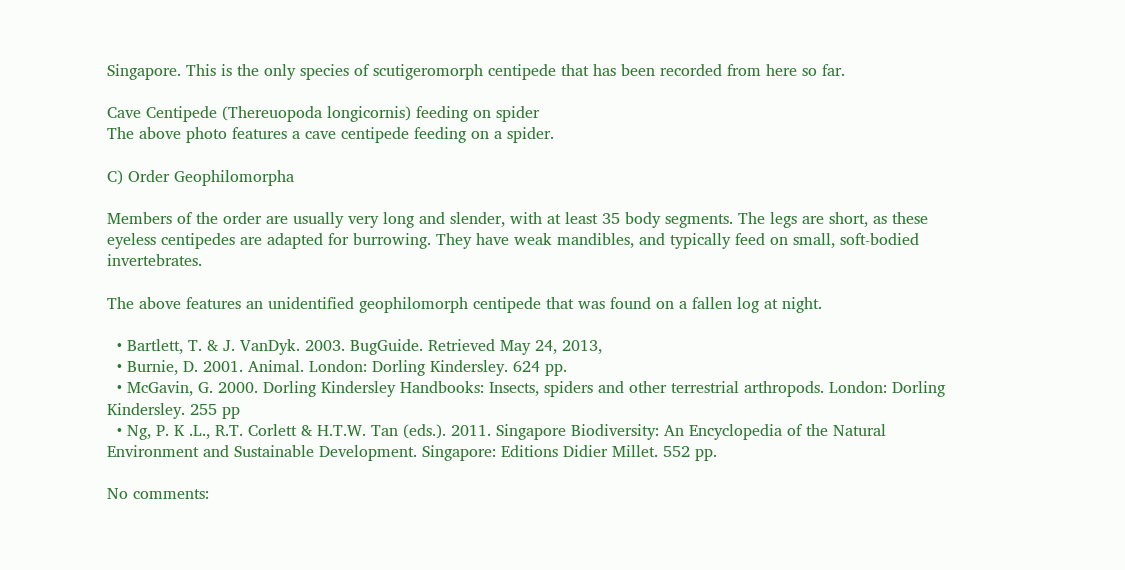Singapore. This is the only species of scutigeromorph centipede that has been recorded from here so far.

Cave Centipede (Thereuopoda longicornis) feeding on spider
The above photo features a cave centipede feeding on a spider.

C) Order Geophilomorpha

Members of the order are usually very long and slender, with at least 35 body segments. The legs are short, as these eyeless centipedes are adapted for burrowing. They have weak mandibles, and typically feed on small, soft-bodied invertebrates.

The above features an unidentified geophilomorph centipede that was found on a fallen log at night.

  • Bartlett, T. & J. VanDyk. 2003. BugGuide. Retrieved May 24, 2013,
  • Burnie, D. 2001. Animal. London: Dorling Kindersley. 624 pp.
  • McGavin, G. 2000. Dorling Kindersley Handbooks: Insects, spiders and other terrestrial arthropods. London: Dorling Kindersley. 255 pp
  • Ng, P. K .L., R.T. Corlett & H.T.W. Tan (eds.). 2011. Singapore Biodiversity: An Encyclopedia of the Natural Environment and Sustainable Development. Singapore: Editions Didier Millet. 552 pp.

No comments: